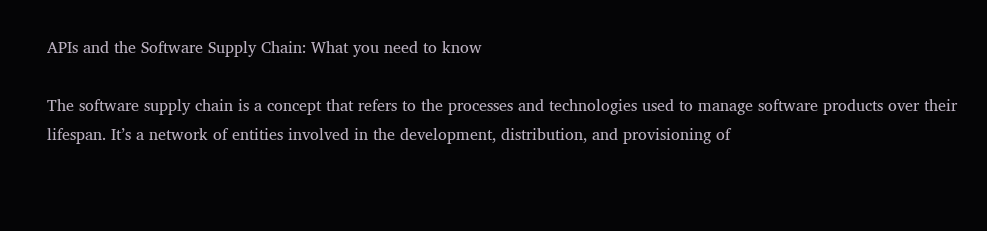APIs and the Software Supply Chain: What you need to know

The software supply chain is a concept that refers to the processes and technologies used to manage software products over their lifespan. It’s a network of entities involved in the development, distribution, and provisioning of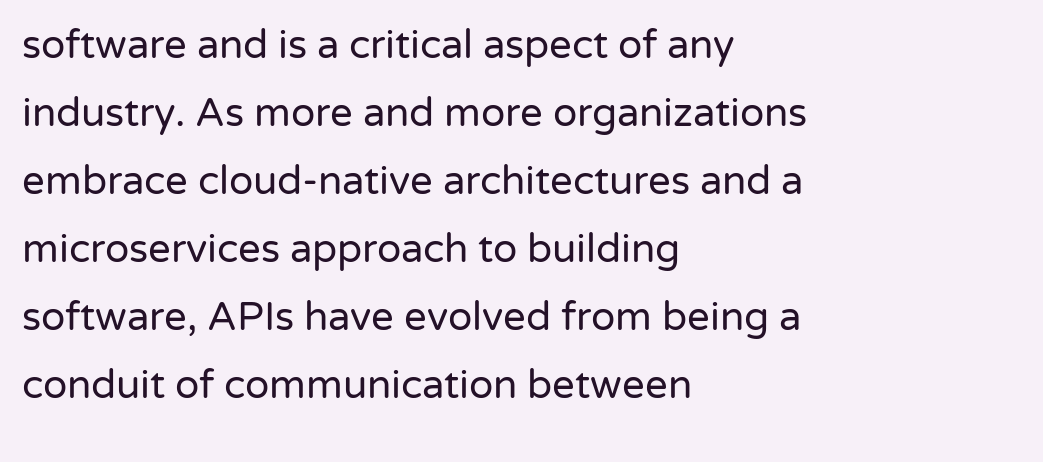software and is a critical aspect of any industry. As more and more organizations embrace cloud-native architectures and a microservices approach to building software, APIs have evolved from being a conduit of communication between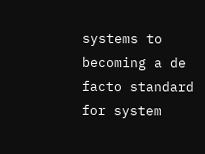systems to becoming a de facto standard for system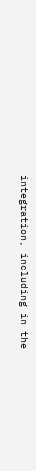integration, including in the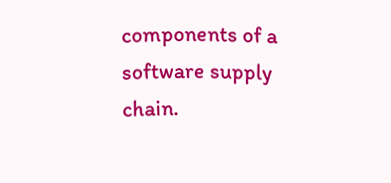components of a software supply chain.